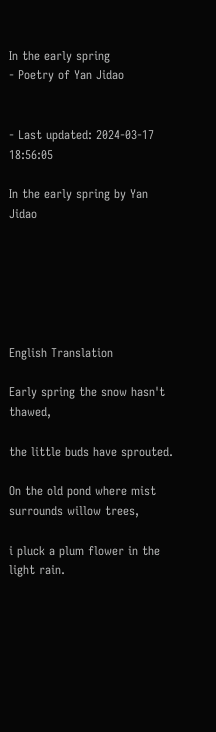In the early spring
- Poetry of Yan Jidao


- Last updated: 2024-03-17 18:56:05

In the early spring by Yan Jidao






English Translation

Early spring the snow hasn't thawed,

the little buds have sprouted.

On the old pond where mist surrounds willow trees,

i pluck a plum flower in the light rain.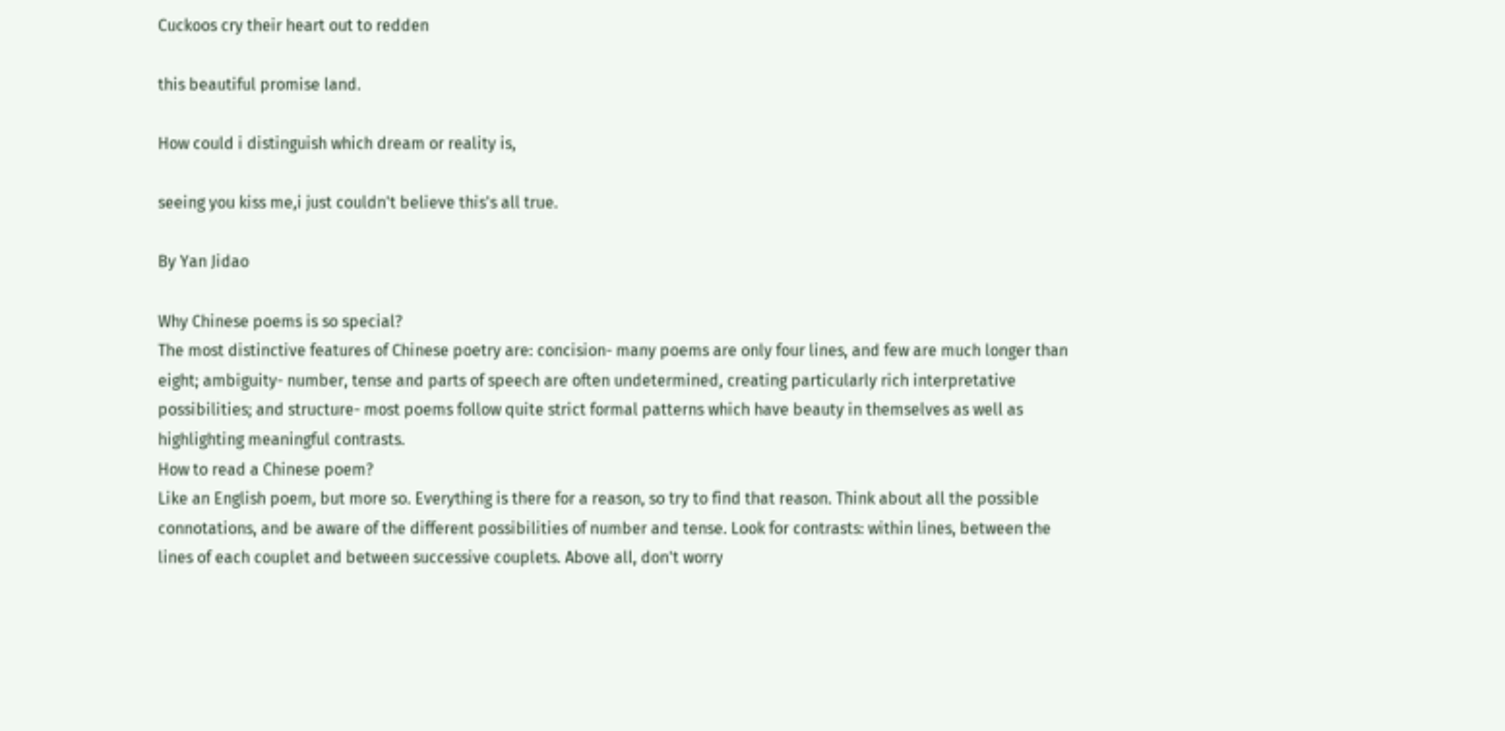Cuckoos cry their heart out to redden

this beautiful promise land.

How could i distinguish which dream or reality is,

seeing you kiss me,i just couldn't believe this's all true.

By Yan Jidao

Why Chinese poems is so special?
The most distinctive features of Chinese poetry are: concision- many poems are only four lines, and few are much longer than eight; ambiguity- number, tense and parts of speech are often undetermined, creating particularly rich interpretative possibilities; and structure- most poems follow quite strict formal patterns which have beauty in themselves as well as highlighting meaningful contrasts.
How to read a Chinese poem?
Like an English poem, but more so. Everything is there for a reason, so try to find that reason. Think about all the possible connotations, and be aware of the different possibilities of number and tense. Look for contrasts: within lines, between the lines of each couplet and between successive couplets. Above all, don't worry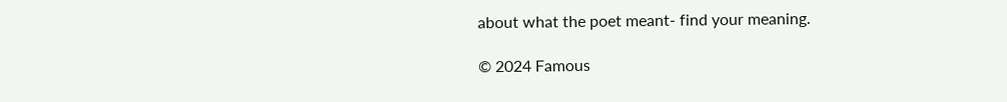about what the poet meant- find your meaning.

© 2024 Famous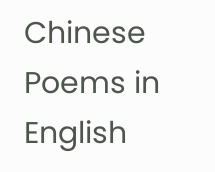Chinese Poems in English